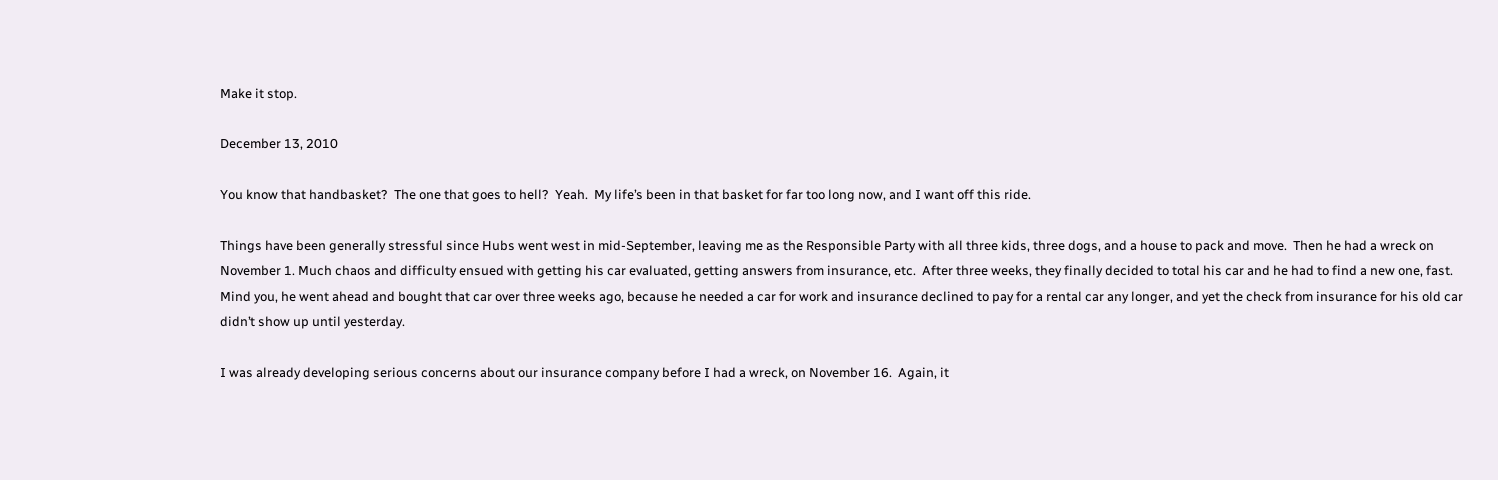Make it stop.

December 13, 2010

You know that handbasket?  The one that goes to hell?  Yeah.  My life’s been in that basket for far too long now, and I want off this ride.

Things have been generally stressful since Hubs went west in mid-September, leaving me as the Responsible Party with all three kids, three dogs, and a house to pack and move.  Then he had a wreck on November 1. Much chaos and difficulty ensued with getting his car evaluated, getting answers from insurance, etc.  After three weeks, they finally decided to total his car and he had to find a new one, fast.  Mind you, he went ahead and bought that car over three weeks ago, because he needed a car for work and insurance declined to pay for a rental car any longer, and yet the check from insurance for his old car didn’t show up until yesterday.

I was already developing serious concerns about our insurance company before I had a wreck, on November 16.  Again, it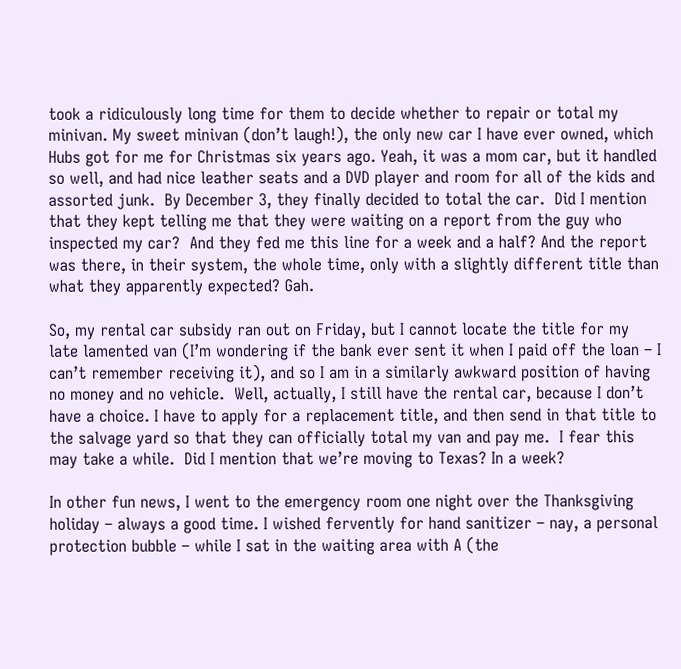took a ridiculously long time for them to decide whether to repair or total my minivan. My sweet minivan (don’t laugh!), the only new car I have ever owned, which Hubs got for me for Christmas six years ago. Yeah, it was a mom car, but it handled so well, and had nice leather seats and a DVD player and room for all of the kids and assorted junk.  By December 3, they finally decided to total the car.  Did I mention that they kept telling me that they were waiting on a report from the guy who inspected my car?  And they fed me this line for a week and a half? And the report was there, in their system, the whole time, only with a slightly different title than what they apparently expected? Gah.

So, my rental car subsidy ran out on Friday, but I cannot locate the title for my late lamented van (I’m wondering if the bank ever sent it when I paid off the loan – I can’t remember receiving it), and so I am in a similarly awkward position of having no money and no vehicle.  Well, actually, I still have the rental car, because I don’t have a choice. I have to apply for a replacement title, and then send in that title to the salvage yard so that they can officially total my van and pay me.  I fear this may take a while.  Did I mention that we’re moving to Texas? In a week?

In other fun news, I went to the emergency room one night over the Thanksgiving holiday – always a good time. I wished fervently for hand sanitizer – nay, a personal protection bubble – while I sat in the waiting area with A (the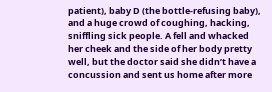patient), baby D (the bottle-refusing baby), and a huge crowd of coughing, hacking, sniffling sick people. A fell and whacked her cheek and the side of her body pretty well, but the doctor said she didn’t have a concussion and sent us home after more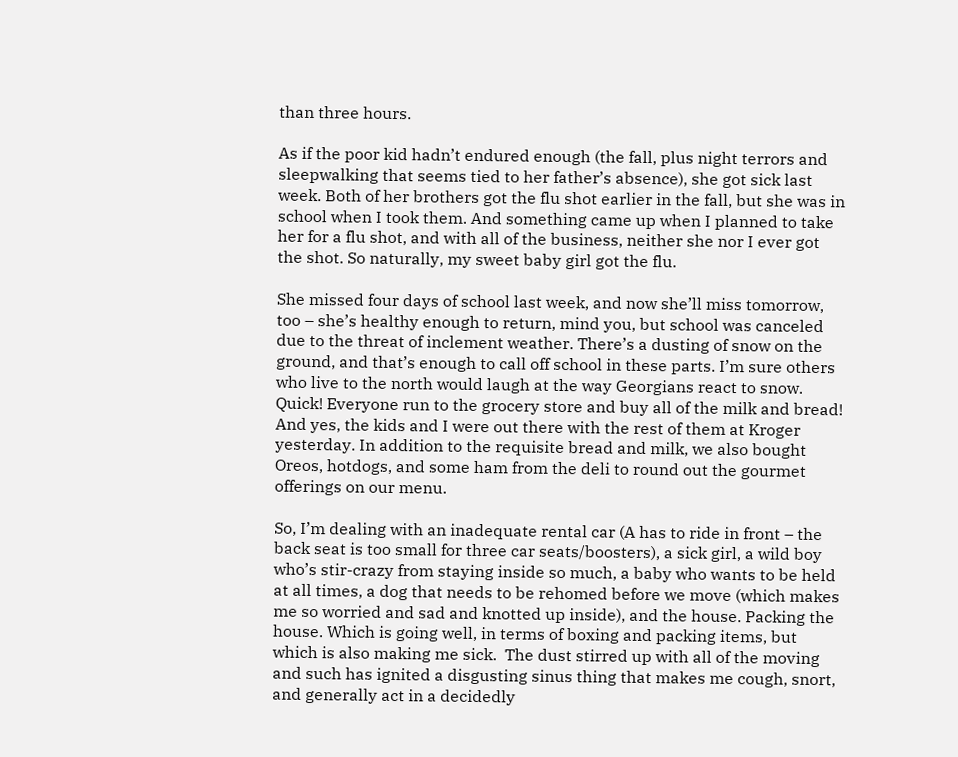than three hours.

As if the poor kid hadn’t endured enough (the fall, plus night terrors and sleepwalking that seems tied to her father’s absence), she got sick last week. Both of her brothers got the flu shot earlier in the fall, but she was in school when I took them. And something came up when I planned to take her for a flu shot, and with all of the business, neither she nor I ever got the shot. So naturally, my sweet baby girl got the flu.

She missed four days of school last week, and now she’ll miss tomorrow, too – she’s healthy enough to return, mind you, but school was canceled due to the threat of inclement weather. There’s a dusting of snow on the ground, and that’s enough to call off school in these parts. I’m sure others who live to the north would laugh at the way Georgians react to snow. Quick! Everyone run to the grocery store and buy all of the milk and bread! And yes, the kids and I were out there with the rest of them at Kroger yesterday. In addition to the requisite bread and milk, we also bought Oreos, hotdogs, and some ham from the deli to round out the gourmet offerings on our menu.

So, I’m dealing with an inadequate rental car (A has to ride in front – the back seat is too small for three car seats/boosters), a sick girl, a wild boy who’s stir-crazy from staying inside so much, a baby who wants to be held at all times, a dog that needs to be rehomed before we move (which makes me so worried and sad and knotted up inside), and the house. Packing the house. Which is going well, in terms of boxing and packing items, but which is also making me sick.  The dust stirred up with all of the moving and such has ignited a disgusting sinus thing that makes me cough, snort, and generally act in a decidedly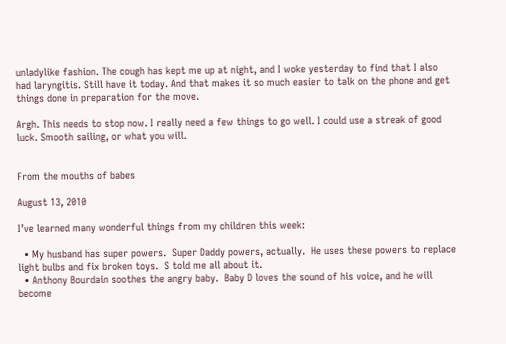unladylike fashion. The cough has kept me up at night, and I woke yesterday to find that I also had laryngitis. Still have it today. And that makes it so much easier to talk on the phone and get things done in preparation for the move.

Argh. This needs to stop now. I really need a few things to go well. I could use a streak of good luck. Smooth sailing, or what you will.


From the mouths of babes

August 13, 2010

I’ve learned many wonderful things from my children this week:

  • My husband has super powers.  Super Daddy powers, actually.  He uses these powers to replace light bulbs and fix broken toys.  S told me all about it.
  • Anthony Bourdain soothes the angry baby.  Baby D loves the sound of his voice, and he will become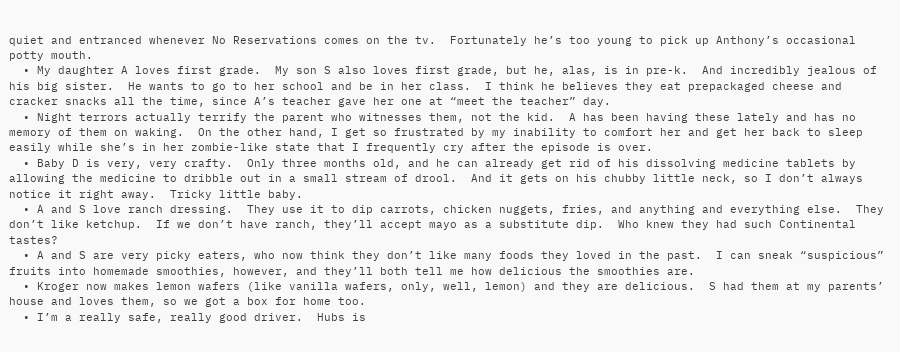quiet and entranced whenever No Reservations comes on the tv.  Fortunately he’s too young to pick up Anthony’s occasional potty mouth.
  • My daughter A loves first grade.  My son S also loves first grade, but he, alas, is in pre-k.  And incredibly jealous of his big sister.  He wants to go to her school and be in her class.  I think he believes they eat prepackaged cheese and cracker snacks all the time, since A’s teacher gave her one at “meet the teacher” day.
  • Night terrors actually terrify the parent who witnesses them, not the kid.  A has been having these lately and has no memory of them on waking.  On the other hand, I get so frustrated by my inability to comfort her and get her back to sleep easily while she’s in her zombie-like state that I frequently cry after the episode is over.
  • Baby D is very, very crafty.  Only three months old, and he can already get rid of his dissolving medicine tablets by allowing the medicine to dribble out in a small stream of drool.  And it gets on his chubby little neck, so I don’t always notice it right away.  Tricky little baby.
  • A and S love ranch dressing.  They use it to dip carrots, chicken nuggets, fries, and anything and everything else.  They don’t like ketchup.  If we don’t have ranch, they’ll accept mayo as a substitute dip.  Who knew they had such Continental tastes?
  • A and S are very picky eaters, who now think they don’t like many foods they loved in the past.  I can sneak “suspicious” fruits into homemade smoothies, however, and they’ll both tell me how delicious the smoothies are.
  • Kroger now makes lemon wafers (like vanilla wafers, only, well, lemon) and they are delicious.  S had them at my parents’ house and loves them, so we got a box for home too.
  • I’m a really safe, really good driver.  Hubs is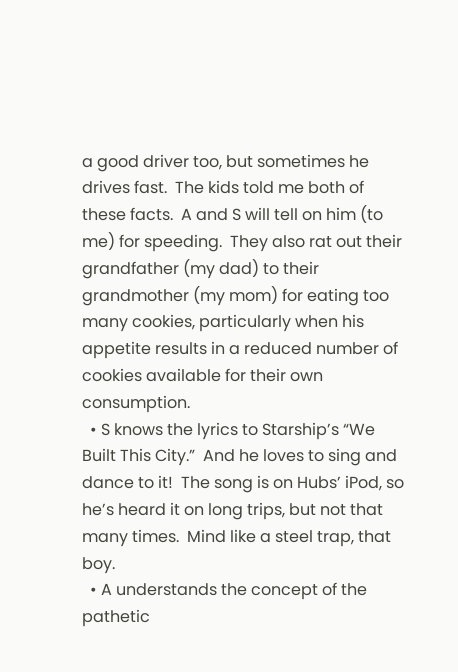a good driver too, but sometimes he drives fast.  The kids told me both of these facts.  A and S will tell on him (to me) for speeding.  They also rat out their grandfather (my dad) to their grandmother (my mom) for eating too many cookies, particularly when his appetite results in a reduced number of cookies available for their own consumption.
  • S knows the lyrics to Starship’s “We Built This City.”  And he loves to sing and dance to it!  The song is on Hubs’ iPod, so he’s heard it on long trips, but not that many times.  Mind like a steel trap, that boy.
  • A understands the concept of the pathetic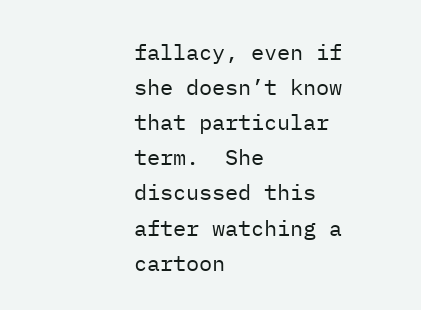fallacy, even if she doesn’t know that particular term.  She discussed this after watching a cartoon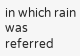in which rain was referred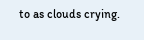to as clouds crying.